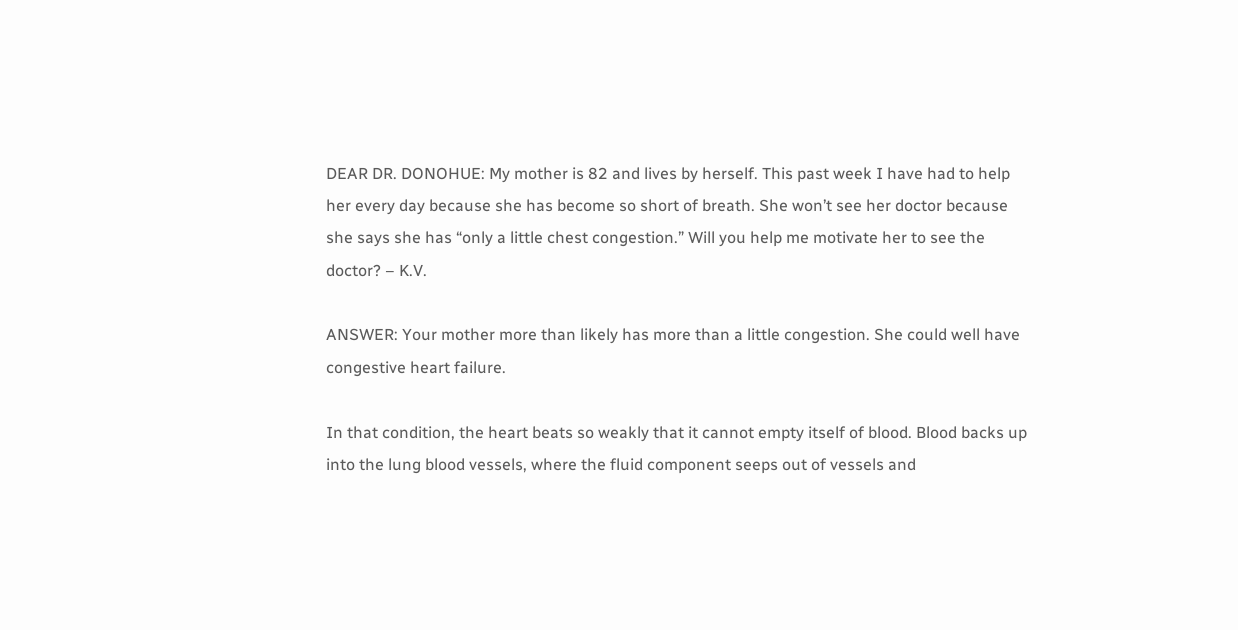DEAR DR. DONOHUE: My mother is 82 and lives by herself. This past week I have had to help her every day because she has become so short of breath. She won’t see her doctor because she says she has “only a little chest congestion.” Will you help me motivate her to see the doctor? – K.V.

ANSWER: Your mother more than likely has more than a little congestion. She could well have congestive heart failure.

In that condition, the heart beats so weakly that it cannot empty itself of blood. Blood backs up into the lung blood vessels, where the fluid component seeps out of vessels and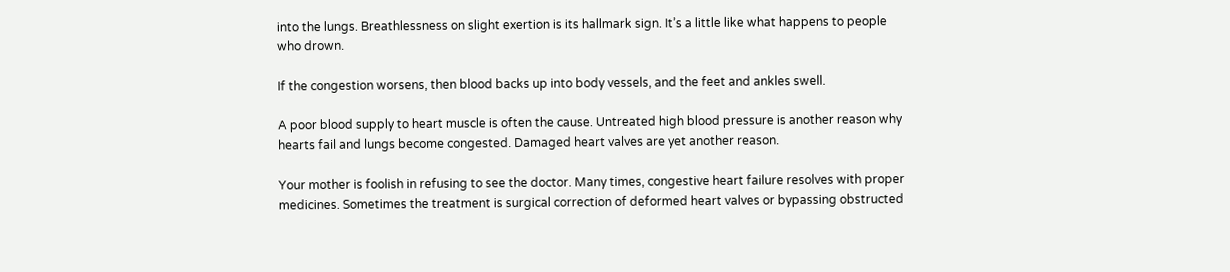into the lungs. Breathlessness on slight exertion is its hallmark sign. It’s a little like what happens to people who drown.

If the congestion worsens, then blood backs up into body vessels, and the feet and ankles swell.

A poor blood supply to heart muscle is often the cause. Untreated high blood pressure is another reason why hearts fail and lungs become congested. Damaged heart valves are yet another reason.

Your mother is foolish in refusing to see the doctor. Many times, congestive heart failure resolves with proper medicines. Sometimes the treatment is surgical correction of deformed heart valves or bypassing obstructed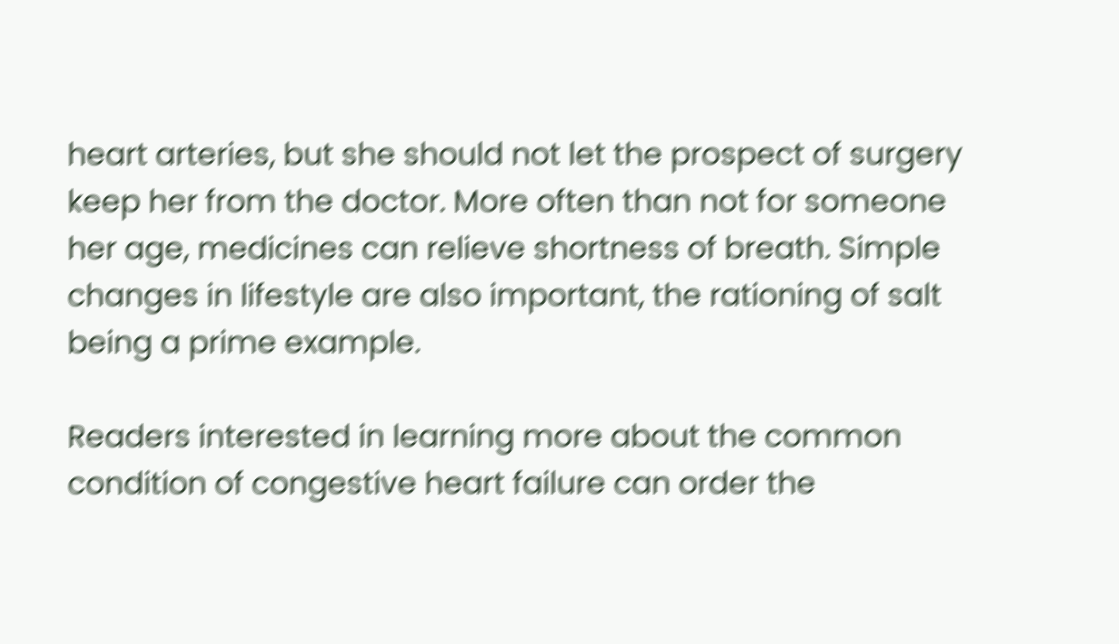heart arteries, but she should not let the prospect of surgery keep her from the doctor. More often than not for someone her age, medicines can relieve shortness of breath. Simple changes in lifestyle are also important, the rationing of salt being a prime example.

Readers interested in learning more about the common condition of congestive heart failure can order the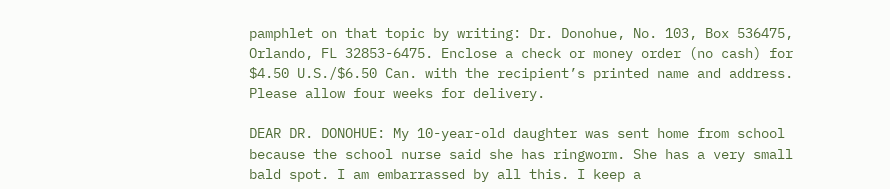pamphlet on that topic by writing: Dr. Donohue, No. 103, Box 536475, Orlando, FL 32853-6475. Enclose a check or money order (no cash) for $4.50 U.S./$6.50 Can. with the recipient’s printed name and address. Please allow four weeks for delivery.

DEAR DR. DONOHUE: My 10-year-old daughter was sent home from school because the school nurse said she has ringworm. She has a very small bald spot. I am embarrassed by all this. I keep a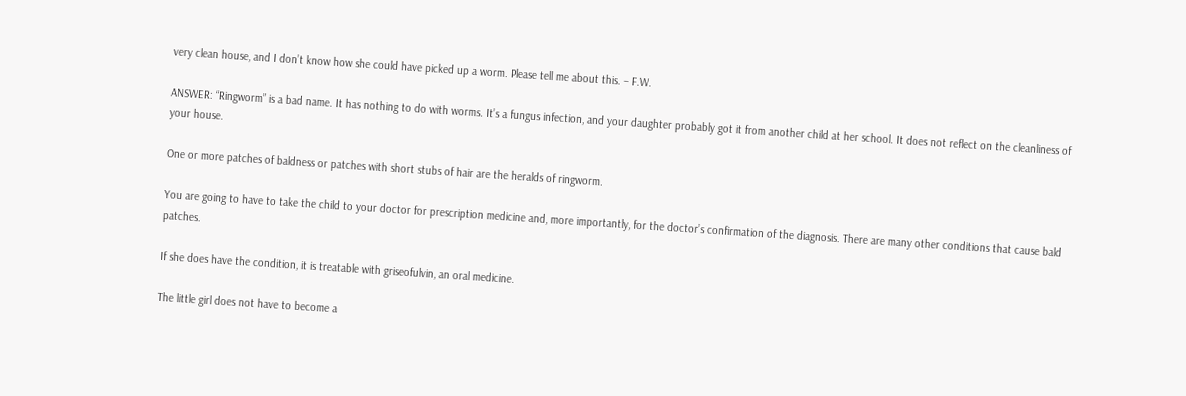very clean house, and I don’t know how she could have picked up a worm. Please tell me about this. – F.W.

ANSWER: “Ringworm” is a bad name. It has nothing to do with worms. It’s a fungus infection, and your daughter probably got it from another child at her school. It does not reflect on the cleanliness of your house.

One or more patches of baldness or patches with short stubs of hair are the heralds of ringworm.

You are going to have to take the child to your doctor for prescription medicine and, more importantly, for the doctor’s confirmation of the diagnosis. There are many other conditions that cause bald patches.

If she does have the condition, it is treatable with griseofulvin, an oral medicine.

The little girl does not have to become a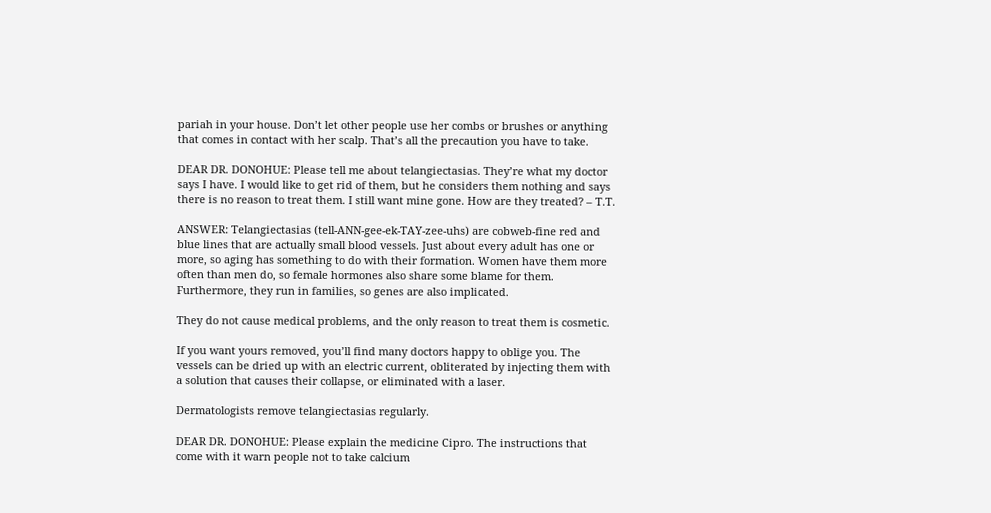pariah in your house. Don’t let other people use her combs or brushes or anything that comes in contact with her scalp. That’s all the precaution you have to take.

DEAR DR. DONOHUE: Please tell me about telangiectasias. They’re what my doctor says I have. I would like to get rid of them, but he considers them nothing and says there is no reason to treat them. I still want mine gone. How are they treated? – T.T.

ANSWER: Telangiectasias (tell-ANN-gee-ek-TAY-zee-uhs) are cobweb-fine red and blue lines that are actually small blood vessels. Just about every adult has one or more, so aging has something to do with their formation. Women have them more often than men do, so female hormones also share some blame for them. Furthermore, they run in families, so genes are also implicated.

They do not cause medical problems, and the only reason to treat them is cosmetic.

If you want yours removed, you’ll find many doctors happy to oblige you. The vessels can be dried up with an electric current, obliterated by injecting them with a solution that causes their collapse, or eliminated with a laser.

Dermatologists remove telangiectasias regularly.

DEAR DR. DONOHUE: Please explain the medicine Cipro. The instructions that come with it warn people not to take calcium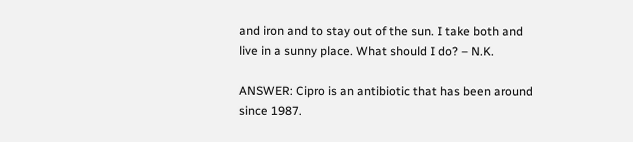and iron and to stay out of the sun. I take both and live in a sunny place. What should I do? – N.K.

ANSWER: Cipro is an antibiotic that has been around since 1987.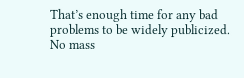That’s enough time for any bad problems to be widely publicized. No mass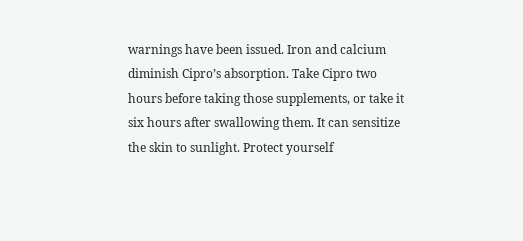warnings have been issued. Iron and calcium diminish Cipro’s absorption. Take Cipro two hours before taking those supplements, or take it six hours after swallowing them. It can sensitize the skin to sunlight. Protect yourself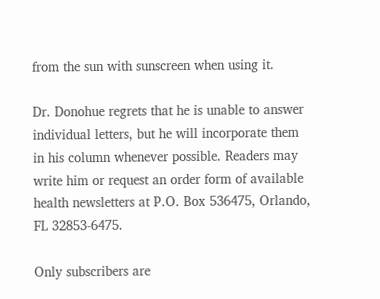from the sun with sunscreen when using it.

Dr. Donohue regrets that he is unable to answer individual letters, but he will incorporate them in his column whenever possible. Readers may write him or request an order form of available health newsletters at P.O. Box 536475, Orlando, FL 32853-6475.

Only subscribers are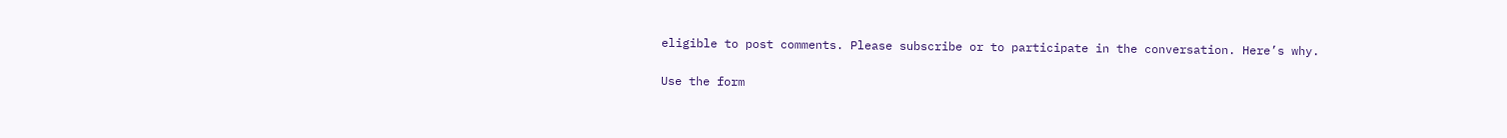eligible to post comments. Please subscribe or to participate in the conversation. Here’s why.

Use the form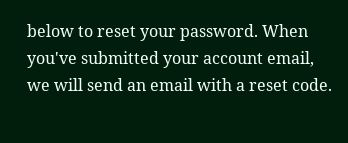below to reset your password. When you've submitted your account email, we will send an email with a reset code.